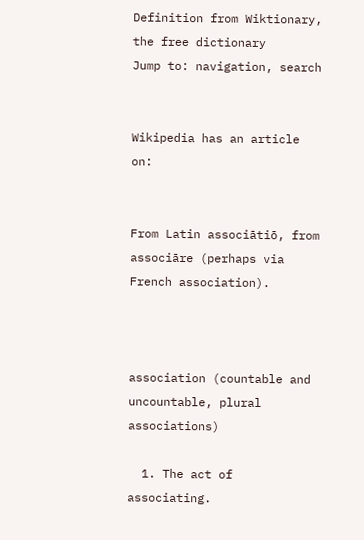Definition from Wiktionary, the free dictionary
Jump to: navigation, search


Wikipedia has an article on:


From Latin associātiō, from associāre (perhaps via French association).



association (countable and uncountable, plural associations)

  1. The act of associating.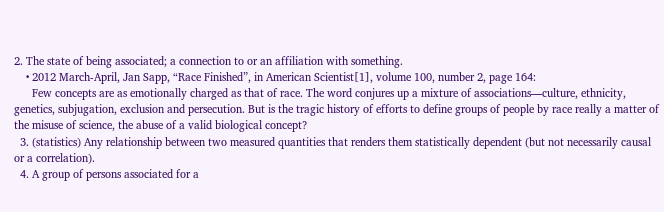2. The state of being associated; a connection to or an affiliation with something.
    • 2012 March-April, Jan Sapp, “Race Finished”, in American Scientist[1], volume 100, number 2, page 164:
      Few concepts are as emotionally charged as that of race. The word conjures up a mixture of associations—culture, ethnicity, genetics, subjugation, exclusion and persecution. But is the tragic history of efforts to define groups of people by race really a matter of the misuse of science, the abuse of a valid biological concept?
  3. (statistics) Any relationship between two measured quantities that renders them statistically dependent (but not necessarily causal or a correlation).
  4. A group of persons associated for a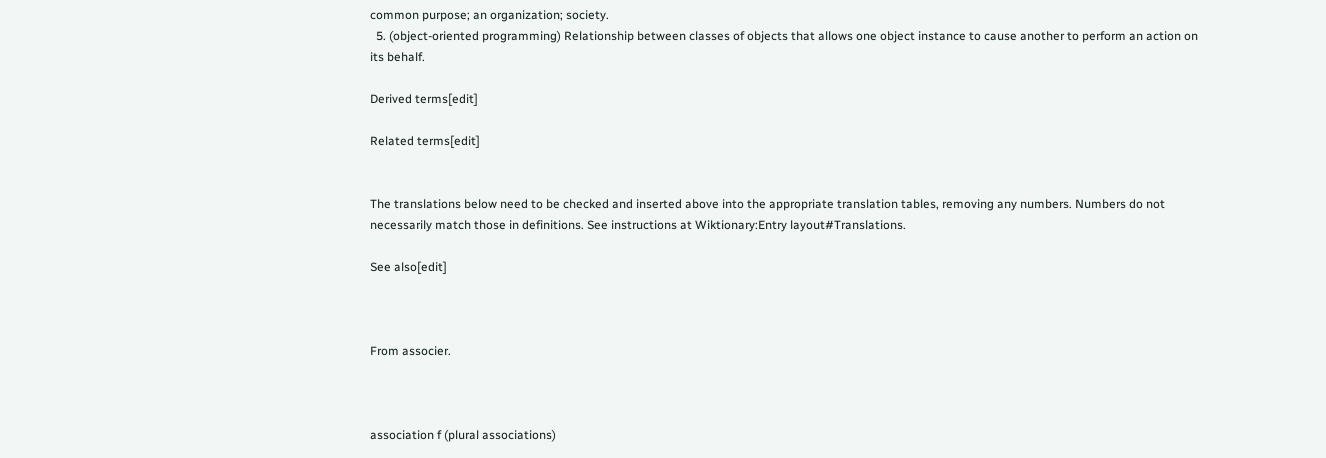common purpose; an organization; society.
  5. (object-oriented programming) Relationship between classes of objects that allows one object instance to cause another to perform an action on its behalf.

Derived terms[edit]

Related terms[edit]


The translations below need to be checked and inserted above into the appropriate translation tables, removing any numbers. Numbers do not necessarily match those in definitions. See instructions at Wiktionary:Entry layout#Translations.

See also[edit]



From associer.



association f (plural associations)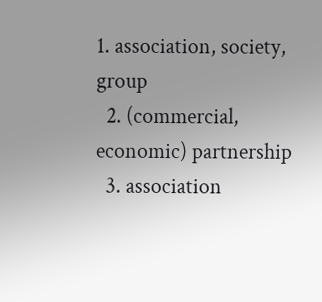1. association, society, group
  2. (commercial, economic) partnership
  3. association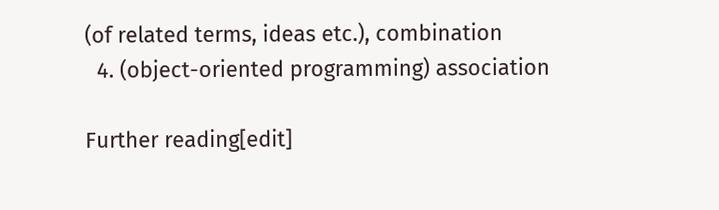(of related terms, ideas etc.), combination
  4. (object-oriented programming) association

Further reading[edit]